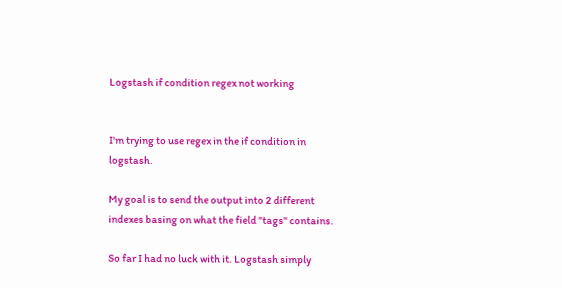Logstash if condition regex not working


I'm trying to use regex in the if condition in logstash.

My goal is to send the output into 2 different indexes basing on what the field "tags" contains.

So far I had no luck with it. Logstash simply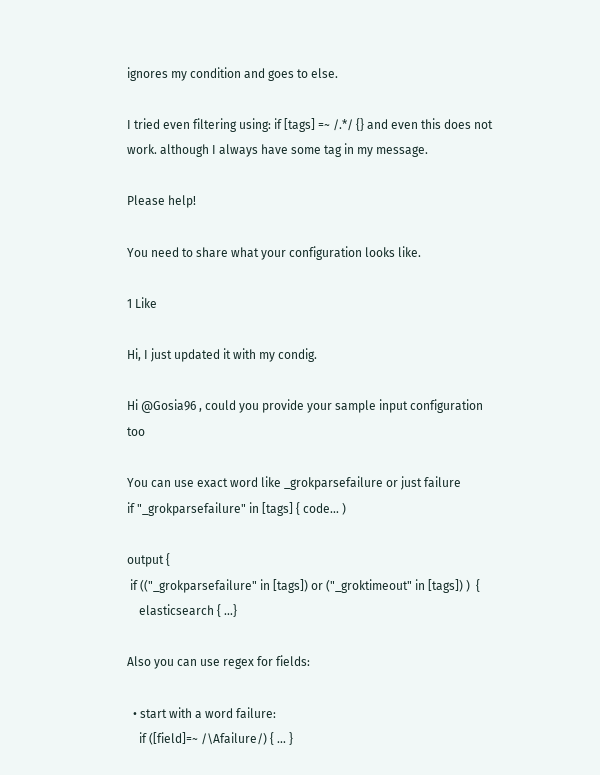ignores my condition and goes to else.

I tried even filtering using: if [tags] =~ /.*/ {} and even this does not work. although I always have some tag in my message.

Please help!

You need to share what your configuration looks like.

1 Like

Hi, I just updated it with my condig.

Hi @Gosia96 , could you provide your sample input configuration too

You can use exact word like _grokparsefailure or just failure
if "_grokparsefailure" in [tags] { code... )

output {
 if (("_grokparsefailure" in [tags]) or ("_groktimeout" in [tags]) )  {
    elasticsearch { ...}

Also you can use regex for fields:

  • start with a word failure:
    if ([field]=~ /\Afailure/) { ... }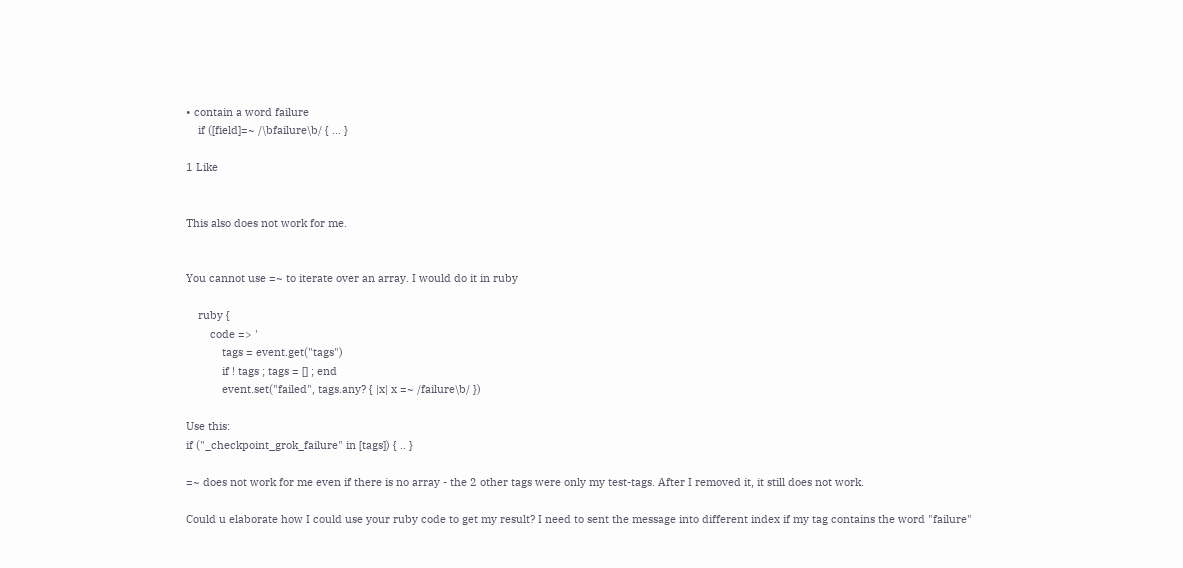• contain a word failure
    if ([field]=~ /\bfailure\b/ { ... }

1 Like


This also does not work for me.


You cannot use =~ to iterate over an array. I would do it in ruby

    ruby {
        code => '
            tags = event.get("tags")
            if ! tags ; tags = [] ; end
            event.set("failed", tags.any? { |x| x =~ /failure\b/ })

Use this:
if ("_checkpoint_grok_failure" in [tags]) { .. }

=~ does not work for me even if there is no array - the 2 other tags were only my test-tags. After I removed it, it still does not work.

Could u elaborate how I could use your ruby code to get my result? I need to sent the message into different index if my tag contains the word "failure"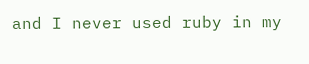and I never used ruby in my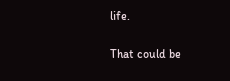life.

That could be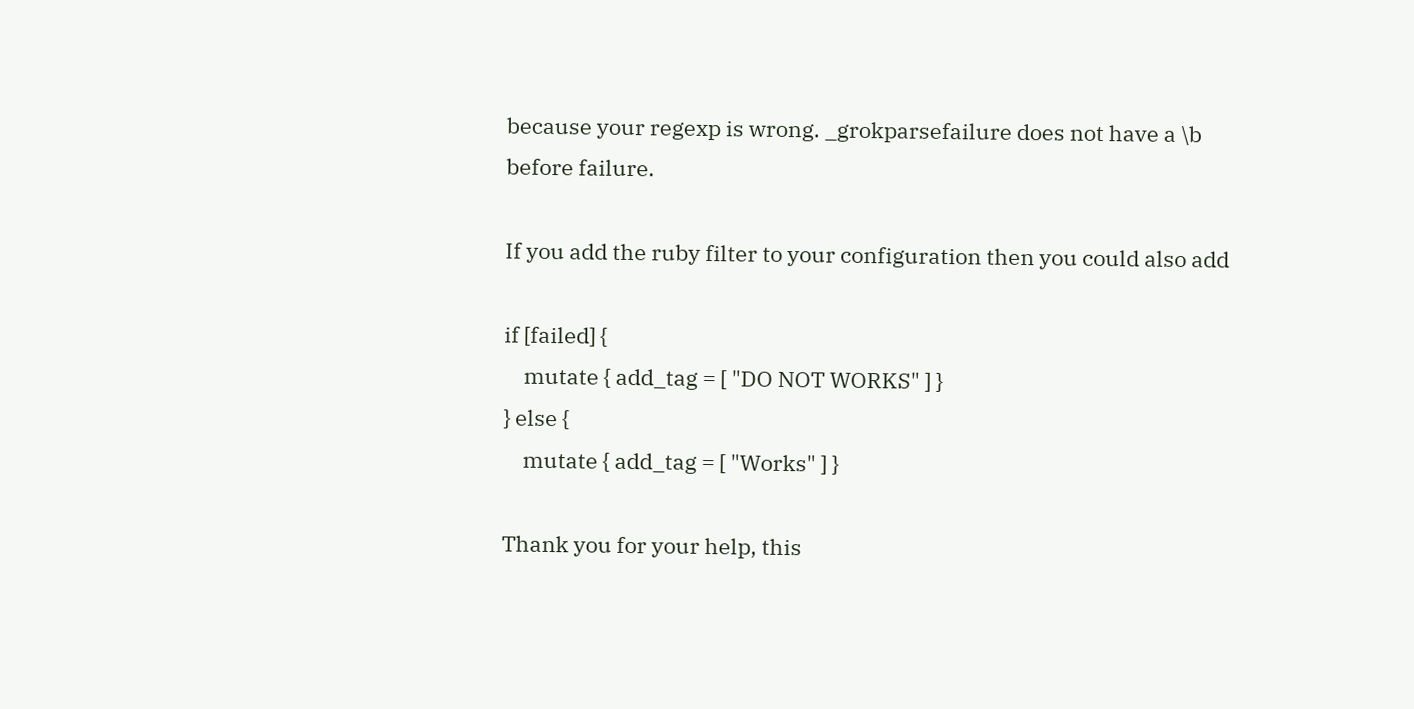because your regexp is wrong. _grokparsefailure does not have a \b before failure.

If you add the ruby filter to your configuration then you could also add

if [failed] {
    mutate { add_tag = [ "DO NOT WORKS" ] }
} else {
    mutate { add_tag = [ "Works" ] }

Thank you for your help, this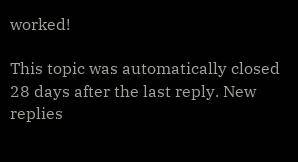worked!

This topic was automatically closed 28 days after the last reply. New replies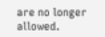are no longer allowed.